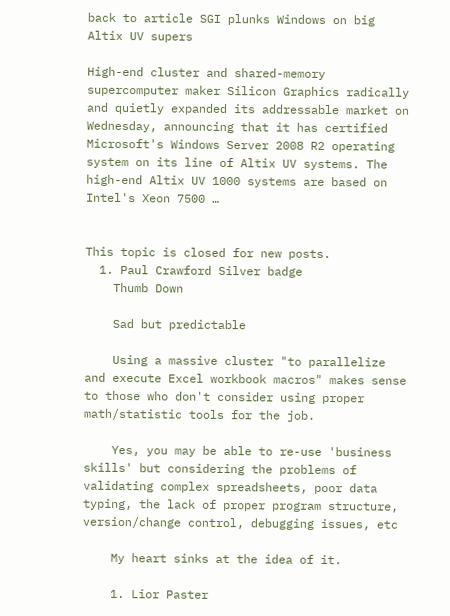back to article SGI plunks Windows on big Altix UV supers

High-end cluster and shared-memory supercomputer maker Silicon Graphics radically and quietly expanded its addressable market on Wednesday, announcing that it has certified Microsoft's Windows Server 2008 R2 operating system on its line of Altix UV systems. The high-end Altix UV 1000 systems are based on Intel's Xeon 7500 …


This topic is closed for new posts.
  1. Paul Crawford Silver badge
    Thumb Down

    Sad but predictable

    Using a massive cluster "to parallelize and execute Excel workbook macros" makes sense to those who don't consider using proper math/statistic tools for the job.

    Yes, you may be able to re-use 'business skills' but considering the problems of validating complex spreadsheets, poor data typing, the lack of proper program structure, version/change control, debugging issues, etc

    My heart sinks at the idea of it.

    1. Lior Paster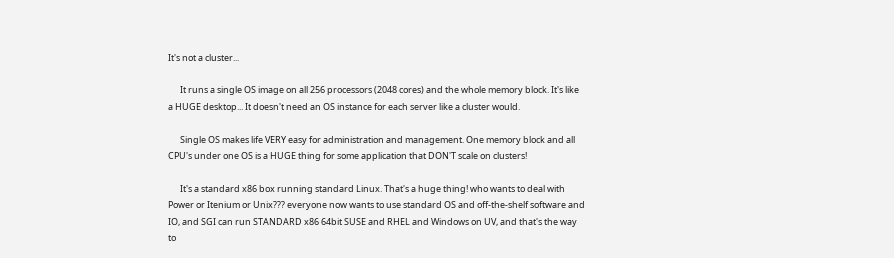It's not a cluster...

      It runs a single OS image on all 256 processors (2048 cores) and the whole memory block. It's like a HUGE desktop... It doesn't need an OS instance for each server like a cluster would.

      Single OS makes life VERY easy for administration and management. One memory block and all CPU's under one OS is a HUGE thing for some application that DON'T scale on clusters!

      It's a standard x86 box running standard Linux. That's a huge thing! who wants to deal with Power or Itenium or Unix??? everyone now wants to use standard OS and off-the-shelf software and IO, and SGI can run STANDARD x86 64bit SUSE and RHEL and Windows on UV, and that's the way to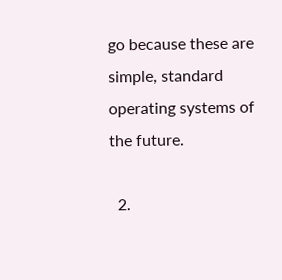go because these are simple, standard operating systems of the future.

  2.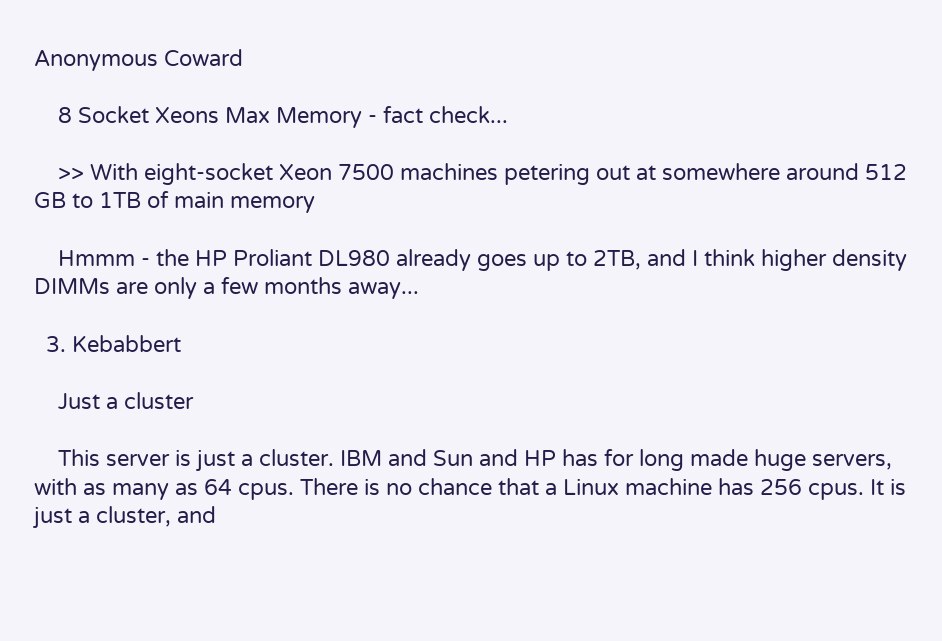Anonymous Coward

    8 Socket Xeons Max Memory - fact check...

    >> With eight-socket Xeon 7500 machines petering out at somewhere around 512 GB to 1TB of main memory

    Hmmm - the HP Proliant DL980 already goes up to 2TB, and I think higher density DIMMs are only a few months away...

  3. Kebabbert

    Just a cluster

    This server is just a cluster. IBM and Sun and HP has for long made huge servers, with as many as 64 cpus. There is no chance that a Linux machine has 256 cpus. It is just a cluster, and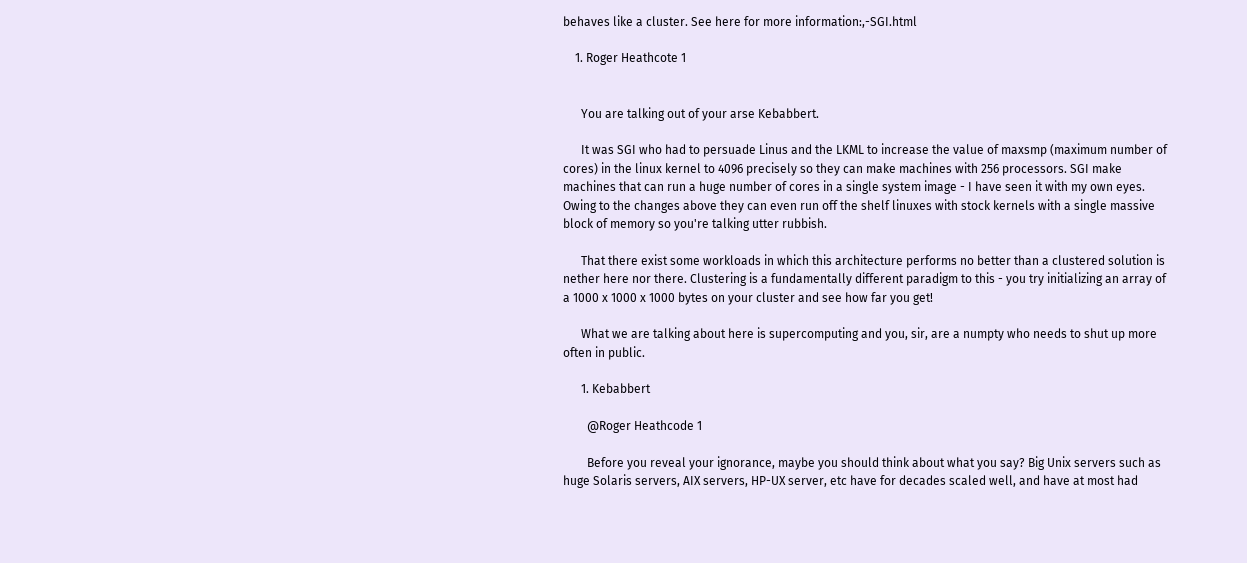behaves like a cluster. See here for more information:,-SGI.html

    1. Roger Heathcote 1


      You are talking out of your arse Kebabbert.

      It was SGI who had to persuade Linus and the LKML to increase the value of maxsmp (maximum number of cores) in the linux kernel to 4096 precisely so they can make machines with 256 processors. SGI make machines that can run a huge number of cores in a single system image - I have seen it with my own eyes. Owing to the changes above they can even run off the shelf linuxes with stock kernels with a single massive block of memory so you're talking utter rubbish.

      That there exist some workloads in which this architecture performs no better than a clustered solution is nether here nor there. Clustering is a fundamentally different paradigm to this - you try initializing an array of a 1000 x 1000 x 1000 bytes on your cluster and see how far you get!

      What we are talking about here is supercomputing and you, sir, are a numpty who needs to shut up more often in public.

      1. Kebabbert

        @Roger Heathcode 1

        Before you reveal your ignorance, maybe you should think about what you say? Big Unix servers such as huge Solaris servers, AIX servers, HP-UX server, etc have for decades scaled well, and have at most had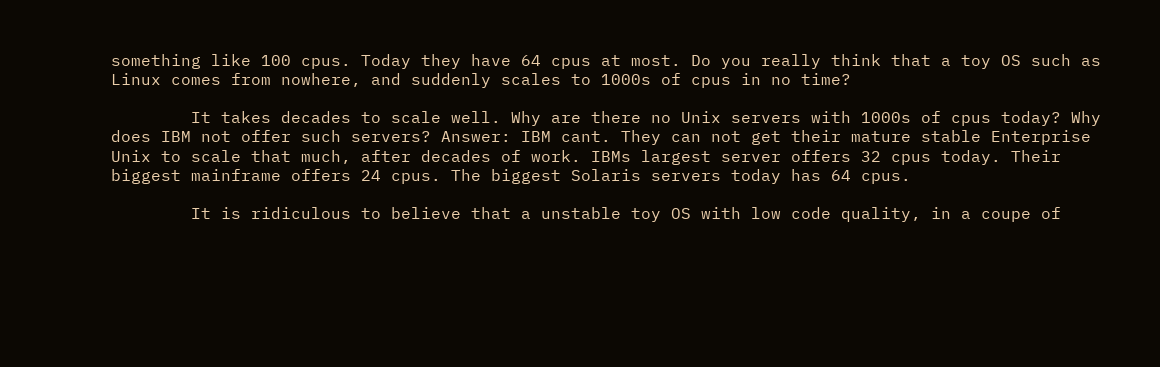something like 100 cpus. Today they have 64 cpus at most. Do you really think that a toy OS such as Linux comes from nowhere, and suddenly scales to 1000s of cpus in no time?

        It takes decades to scale well. Why are there no Unix servers with 1000s of cpus today? Why does IBM not offer such servers? Answer: IBM cant. They can not get their mature stable Enterprise Unix to scale that much, after decades of work. IBMs largest server offers 32 cpus today. Their biggest mainframe offers 24 cpus. The biggest Solaris servers today has 64 cpus.

        It is ridiculous to believe that a unstable toy OS with low code quality, in a coupe of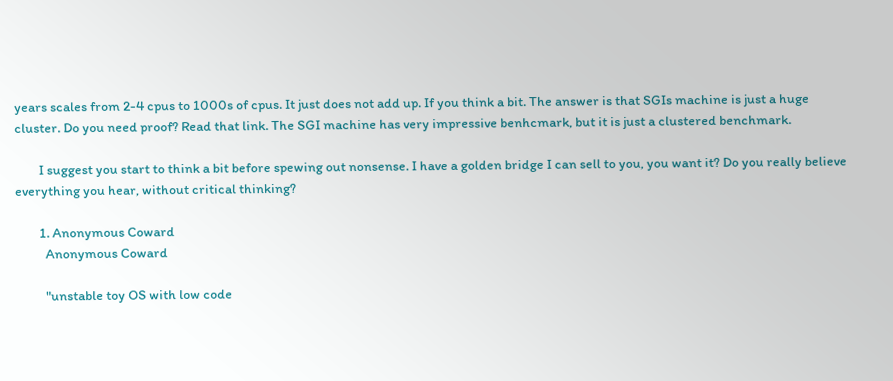years scales from 2-4 cpus to 1000s of cpus. It just does not add up. If you think a bit. The answer is that SGIs machine is just a huge cluster. Do you need proof? Read that link. The SGI machine has very impressive benhcmark, but it is just a clustered benchmark.

        I suggest you start to think a bit before spewing out nonsense. I have a golden bridge I can sell to you, you want it? Do you really believe everything you hear, without critical thinking?

        1. Anonymous Coward
          Anonymous Coward

          "unstable toy OS with low code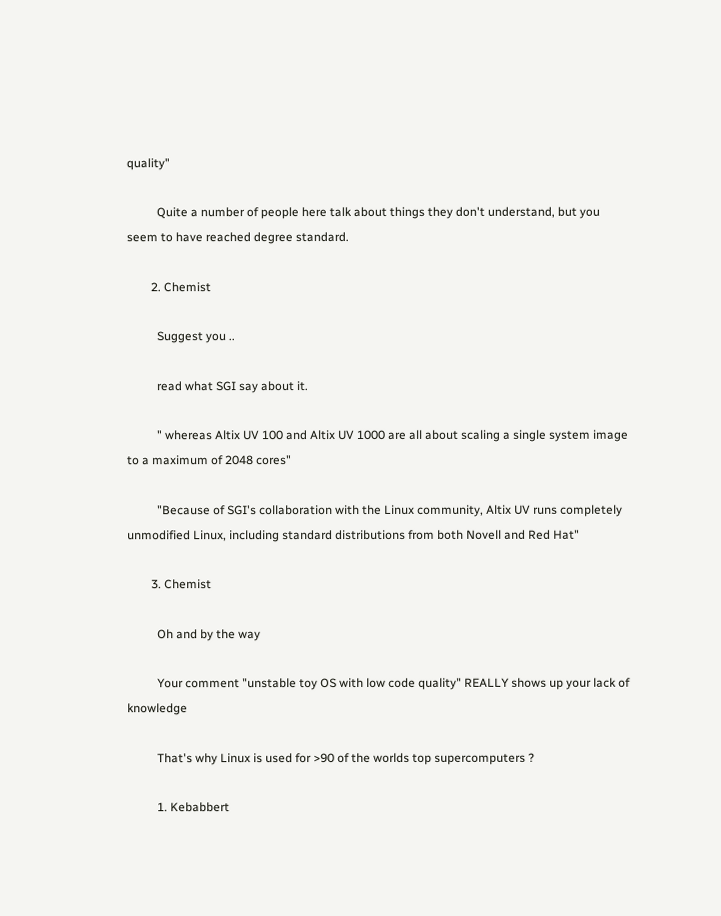quality"

          Quite a number of people here talk about things they don't understand, but you seem to have reached degree standard.

        2. Chemist

          Suggest you ..

          read what SGI say about it.

          " whereas Altix UV 100 and Altix UV 1000 are all about scaling a single system image to a maximum of 2048 cores"

          "Because of SGI's collaboration with the Linux community, Altix UV runs completely unmodified Linux, including standard distributions from both Novell and Red Hat"

        3. Chemist

          Oh and by the way

          Your comment "unstable toy OS with low code quality" REALLY shows up your lack of knowledge

          That's why Linux is used for >90 of the worlds top supercomputers ?

          1. Kebabbert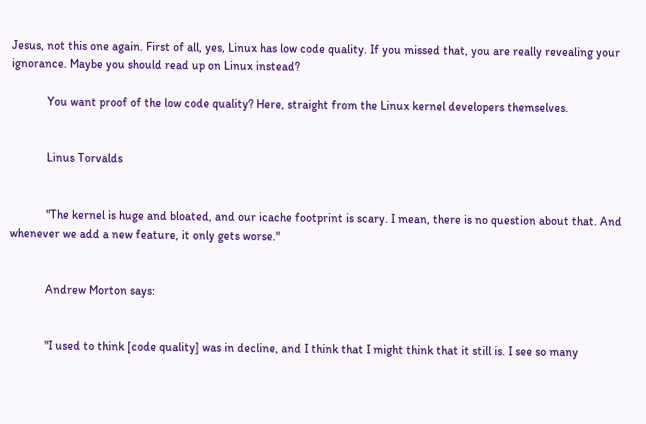Jesus, not this one again. First of all, yes, Linux has low code quality. If you missed that, you are really revealing your ignorance. Maybe you should read up on Linux instead?

            You want proof of the low code quality? Here, straight from the Linux kernel developers themselves.


            Linus Torvalds


            "The kernel is huge and bloated, and our icache footprint is scary. I mean, there is no question about that. And whenever we add a new feature, it only gets worse."


            Andrew Morton says:


            "I used to think [code quality] was in decline, and I think that I might think that it still is. I see so many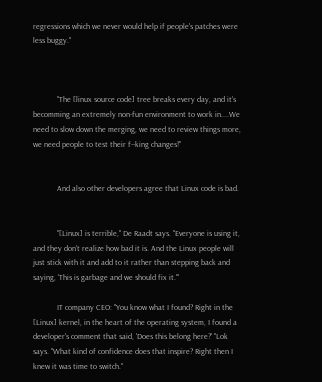regressions which we never would help if people's patches were less buggy."



            "The [linux source code] tree breaks every day, and it's becomming an extremely non-fun environment to work in....We need to slow down the merging, we need to review things more, we need people to test their f--king changes!"


            And also other developers agree that Linux code is bad.


            "[Linux] is terrible," De Raadt says. "Everyone is using it, and they don't realize how bad it is. And the Linux people will just stick with it and add to it rather than stepping back and saying, 'This is garbage and we should fix it.'"

            IT company CEO: "You know what I found? Right in the [Linux] kernel, in the heart of the operating system, I found a developer's comment that said, 'Does this belong here?' "Lok says. "What kind of confidence does that inspire? Right then I knew it was time to switch."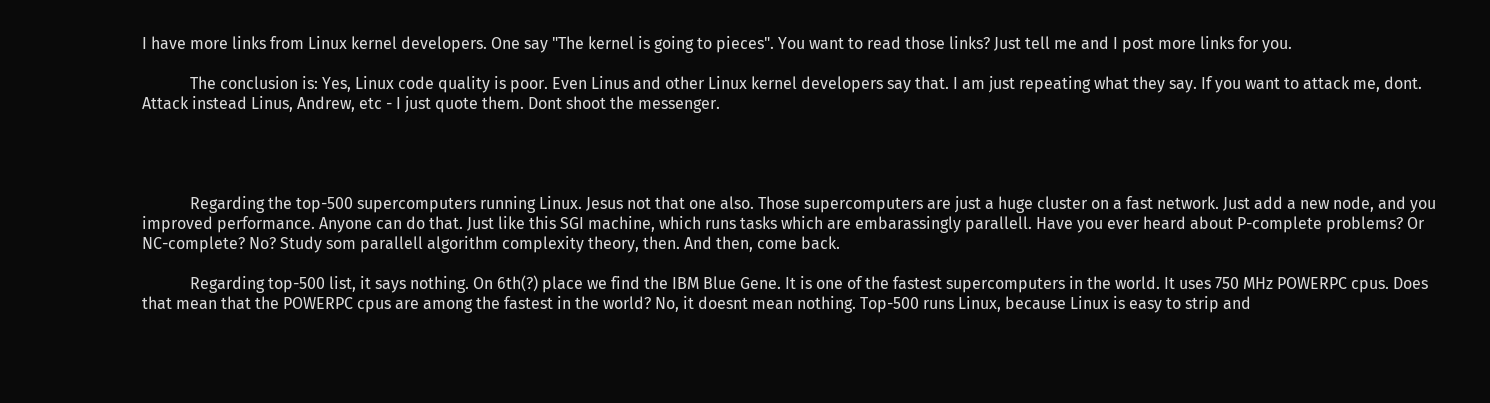I have more links from Linux kernel developers. One say "The kernel is going to pieces". You want to read those links? Just tell me and I post more links for you.

            The conclusion is: Yes, Linux code quality is poor. Even Linus and other Linux kernel developers say that. I am just repeating what they say. If you want to attack me, dont. Attack instead Linus, Andrew, etc - I just quote them. Dont shoot the messenger.




            Regarding the top-500 supercomputers running Linux. Jesus not that one also. Those supercomputers are just a huge cluster on a fast network. Just add a new node, and you improved performance. Anyone can do that. Just like this SGI machine, which runs tasks which are embarassingly parallell. Have you ever heard about P-complete problems? Or NC-complete? No? Study som parallell algorithm complexity theory, then. And then, come back.

            Regarding top-500 list, it says nothing. On 6th(?) place we find the IBM Blue Gene. It is one of the fastest supercomputers in the world. It uses 750 MHz POWERPC cpus. Does that mean that the POWERPC cpus are among the fastest in the world? No, it doesnt mean nothing. Top-500 runs Linux, because Linux is easy to strip and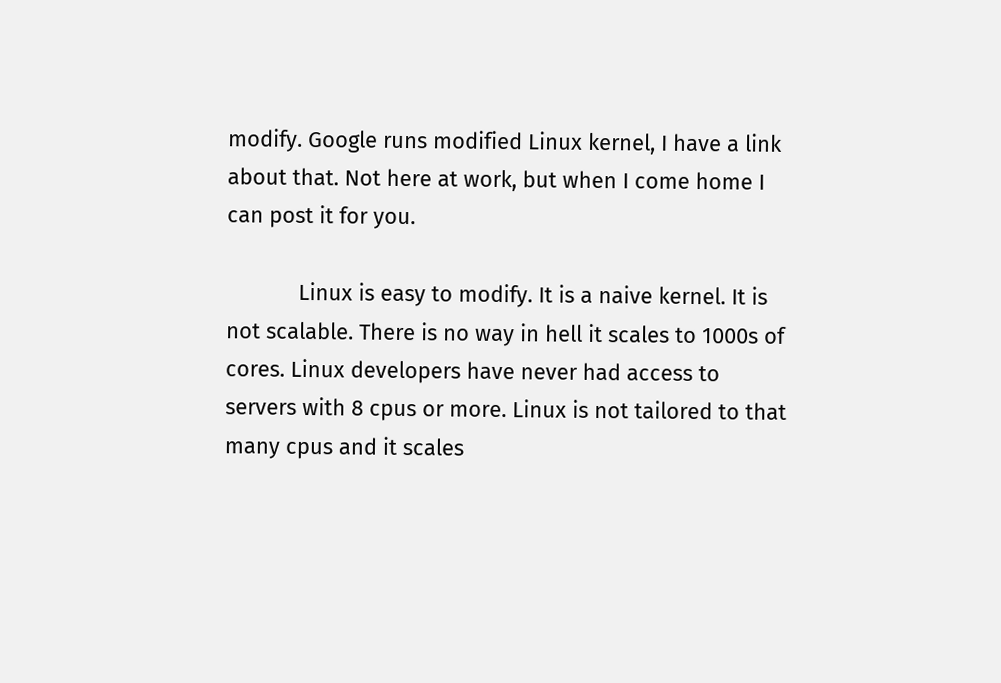modify. Google runs modified Linux kernel, I have a link about that. Not here at work, but when I come home I can post it for you.

            Linux is easy to modify. It is a naive kernel. It is not scalable. There is no way in hell it scales to 1000s of cores. Linux developers have never had access to servers with 8 cpus or more. Linux is not tailored to that many cpus and it scales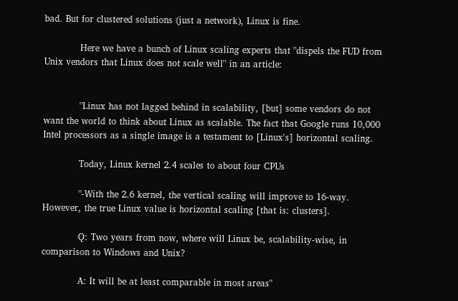bad. But for clustered solutions (just a network), Linux is fine.

            Here we have a bunch of Linux scaling experts that "dispels the FUD from Unix vendors that Linux does not scale well" in an article:


            "Linux has not lagged behind in scalability, [but] some vendors do not want the world to think about Linux as scalable. The fact that Google runs 10,000 Intel processors as a single image is a testament to [Linux's] horizontal scaling.

            Today, Linux kernel 2.4 scales to about four CPUs

            "-With the 2.6 kernel, the vertical scaling will improve to 16-way. However, the true Linux value is horizontal scaling [that is: clusters].

            Q: Two years from now, where will Linux be, scalability-wise, in comparison to Windows and Unix?

            A: It will be at least comparable in most areas"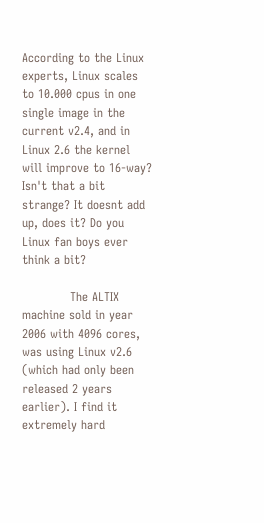According to the Linux experts, Linux scales to 10.000 cpus in one single image in the current v2.4, and in Linux 2.6 the kernel will improve to 16-way? Isn't that a bit strange? It doesnt add up, does it? Do you Linux fan boys ever think a bit?

            The ALTIX machine sold in year 2006 with 4096 cores, was using Linux v2.6 (which had only been released 2 years earlier). I find it extremely hard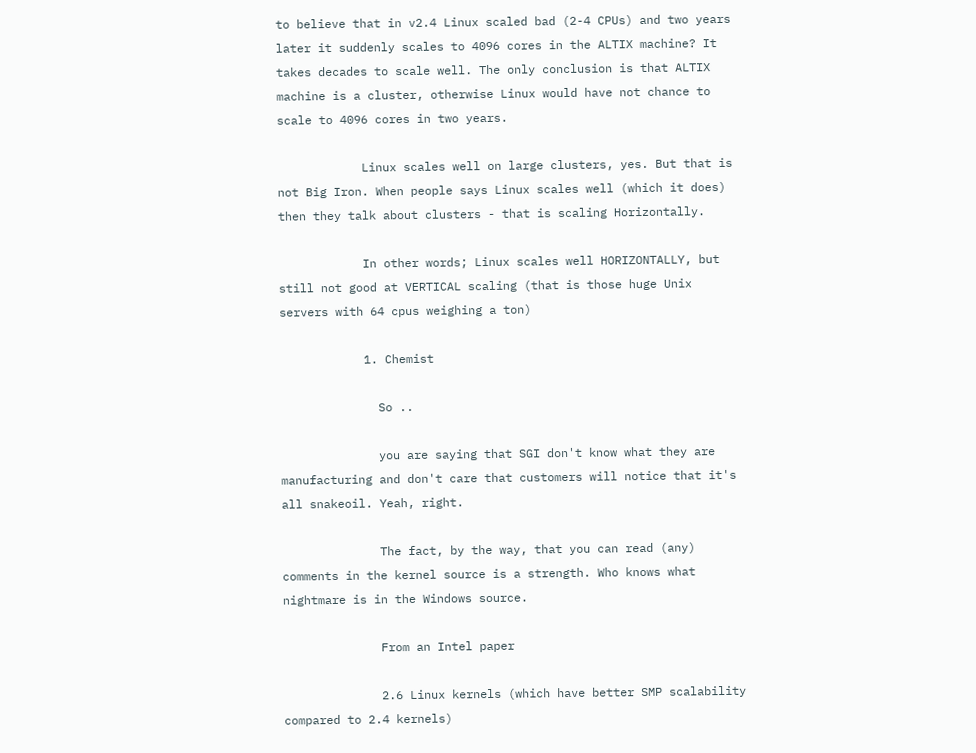to believe that in v2.4 Linux scaled bad (2-4 CPUs) and two years later it suddenly scales to 4096 cores in the ALTIX machine? It takes decades to scale well. The only conclusion is that ALTIX machine is a cluster, otherwise Linux would have not chance to scale to 4096 cores in two years.

            Linux scales well on large clusters, yes. But that is not Big Iron. When people says Linux scales well (which it does) then they talk about clusters - that is scaling Horizontally.

            In other words; Linux scales well HORIZONTALLY, but still not good at VERTICAL scaling (that is those huge Unix servers with 64 cpus weighing a ton)

            1. Chemist

              So ..

              you are saying that SGI don't know what they are manufacturing and don't care that customers will notice that it's all snakeoil. Yeah, right.

              The fact, by the way, that you can read (any) comments in the kernel source is a strength. Who knows what nightmare is in the Windows source.

              From an Intel paper

              2.6 Linux kernels (which have better SMP scalability compared to 2.4 kernels)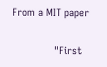From a MIT paper

              "First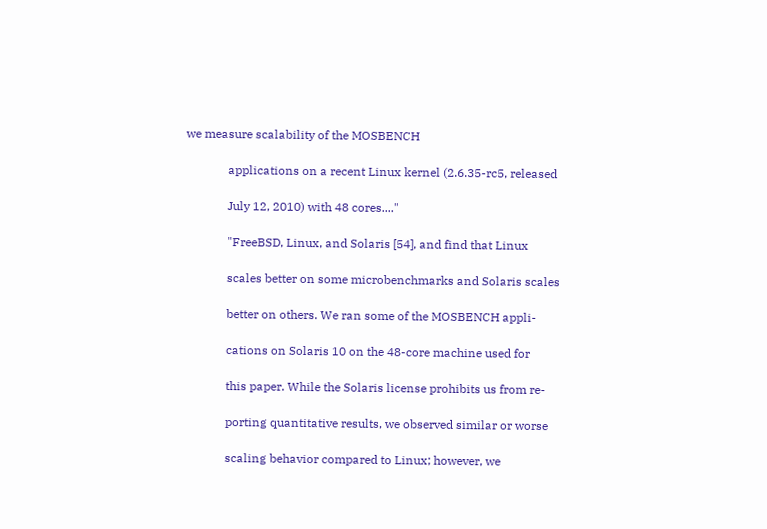we measure scalability of the MOSBENCH

              applications on a recent Linux kernel (2.6.35-rc5, released

              July 12, 2010) with 48 cores...."

              "FreeBSD, Linux, and Solaris [54], and find that Linux

              scales better on some microbenchmarks and Solaris scales

              better on others. We ran some of the MOSBENCH appli-

              cations on Solaris 10 on the 48-core machine used for

              this paper. While the Solaris license prohibits us from re-

              porting quantitative results, we observed similar or worse

              scaling behavior compared to Linux; however, we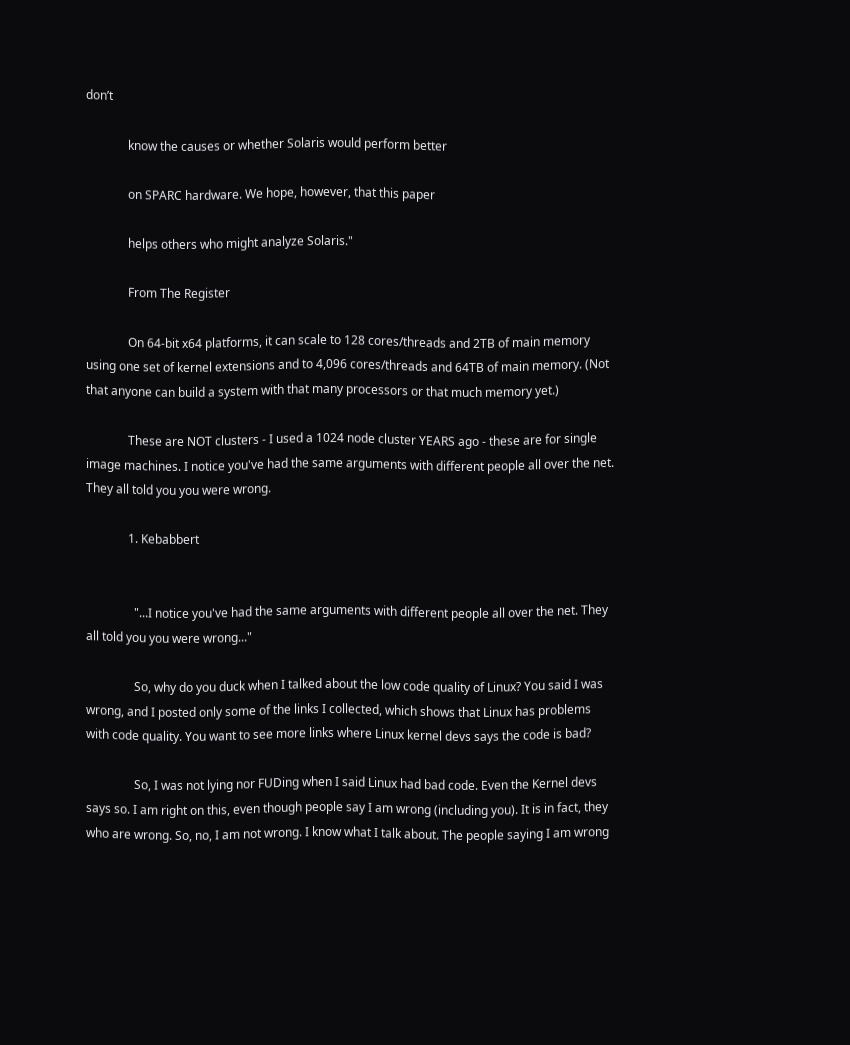don’t

              know the causes or whether Solaris would perform better

              on SPARC hardware. We hope, however, that this paper

              helps others who might analyze Solaris."

              From The Register

              On 64-bit x64 platforms, it can scale to 128 cores/threads and 2TB of main memory using one set of kernel extensions and to 4,096 cores/threads and 64TB of main memory. (Not that anyone can build a system with that many processors or that much memory yet.)

              These are NOT clusters - I used a 1024 node cluster YEARS ago - these are for single image machines. I notice you've had the same arguments with different people all over the net. They all told you you were wrong.

              1. Kebabbert


                "...I notice you've had the same arguments with different people all over the net. They all told you you were wrong..."

                So, why do you duck when I talked about the low code quality of Linux? You said I was wrong, and I posted only some of the links I collected, which shows that Linux has problems with code quality. You want to see more links where Linux kernel devs says the code is bad?

                So, I was not lying nor FUDing when I said Linux had bad code. Even the Kernel devs says so. I am right on this, even though people say I am wrong (including you). It is in fact, they who are wrong. So, no, I am not wrong. I know what I talk about. The people saying I am wrong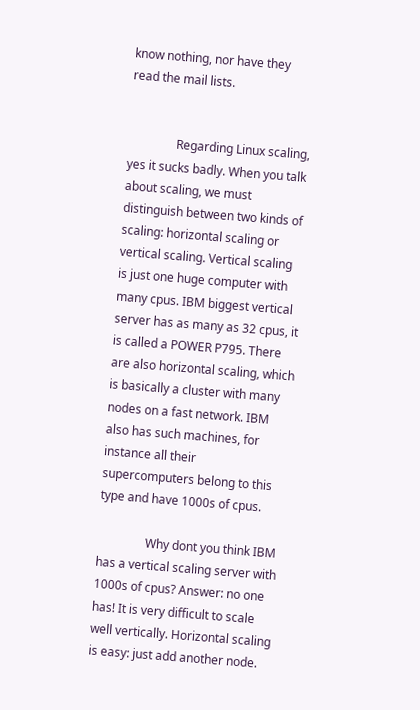know nothing, nor have they read the mail lists.


                Regarding Linux scaling, yes it sucks badly. When you talk about scaling, we must distinguish between two kinds of scaling: horizontal scaling or vertical scaling. Vertical scaling is just one huge computer with many cpus. IBM biggest vertical server has as many as 32 cpus, it is called a POWER P795. There are also horizontal scaling, which is basically a cluster with many nodes on a fast network. IBM also has such machines, for instance all their supercomputers belong to this type and have 1000s of cpus.

                Why dont you think IBM has a vertical scaling server with 1000s of cpus? Answer: no one has! It is very difficult to scale well vertically. Horizontal scaling is easy: just add another node.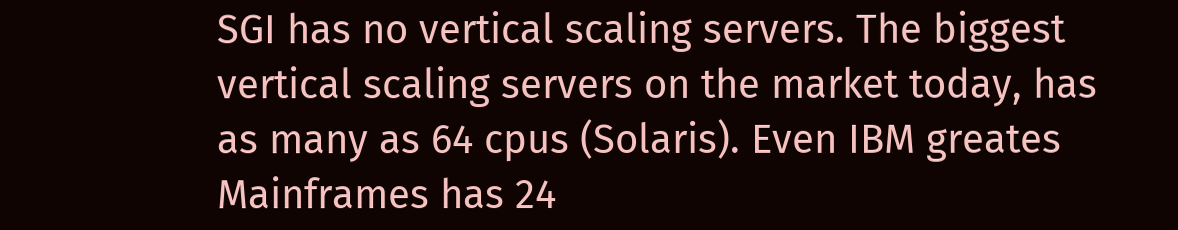SGI has no vertical scaling servers. The biggest vertical scaling servers on the market today, has as many as 64 cpus (Solaris). Even IBM greates Mainframes has 24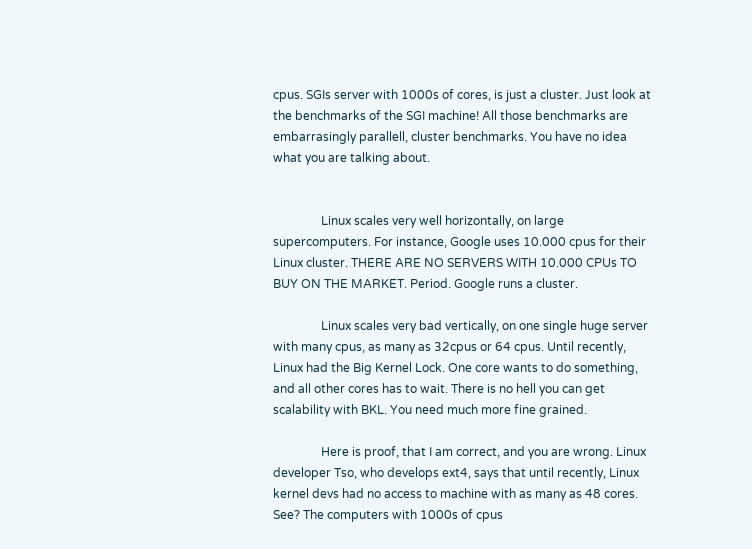cpus. SGIs server with 1000s of cores, is just a cluster. Just look at the benchmarks of the SGI machine! All those benchmarks are embarrasingly parallell, cluster benchmarks. You have no idea what you are talking about.


                Linux scales very well horizontally, on large supercomputers. For instance, Google uses 10.000 cpus for their Linux cluster. THERE ARE NO SERVERS WITH 10.000 CPUs TO BUY ON THE MARKET. Period. Google runs a cluster.

                Linux scales very bad vertically, on one single huge server with many cpus, as many as 32cpus or 64 cpus. Until recently, Linux had the Big Kernel Lock. One core wants to do something, and all other cores has to wait. There is no hell you can get scalability with BKL. You need much more fine grained.

                Here is proof, that I am correct, and you are wrong. Linux developer Tso, who develops ext4, says that until recently, Linux kernel devs had no access to machine with as many as 48 cores. See? The computers with 1000s of cpus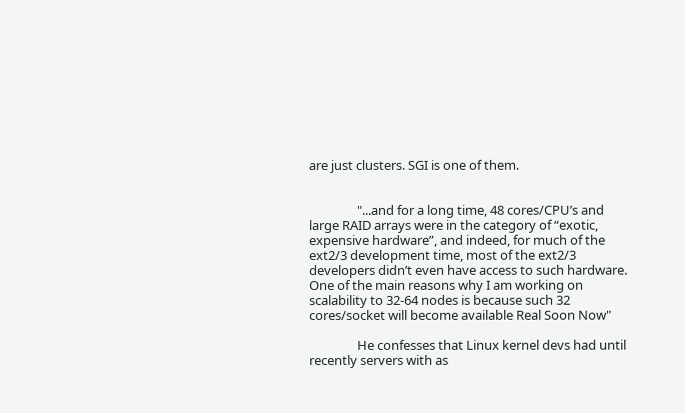are just clusters. SGI is one of them.


                "...and for a long time, 48 cores/CPU’s and large RAID arrays were in the category of “exotic, expensive hardware”, and indeed, for much of the ext2/3 development time, most of the ext2/3 developers didn’t even have access to such hardware. One of the main reasons why I am working on scalability to 32-64 nodes is because such 32 cores/socket will become available Real Soon Now"

                He confesses that Linux kernel devs had until recently servers with as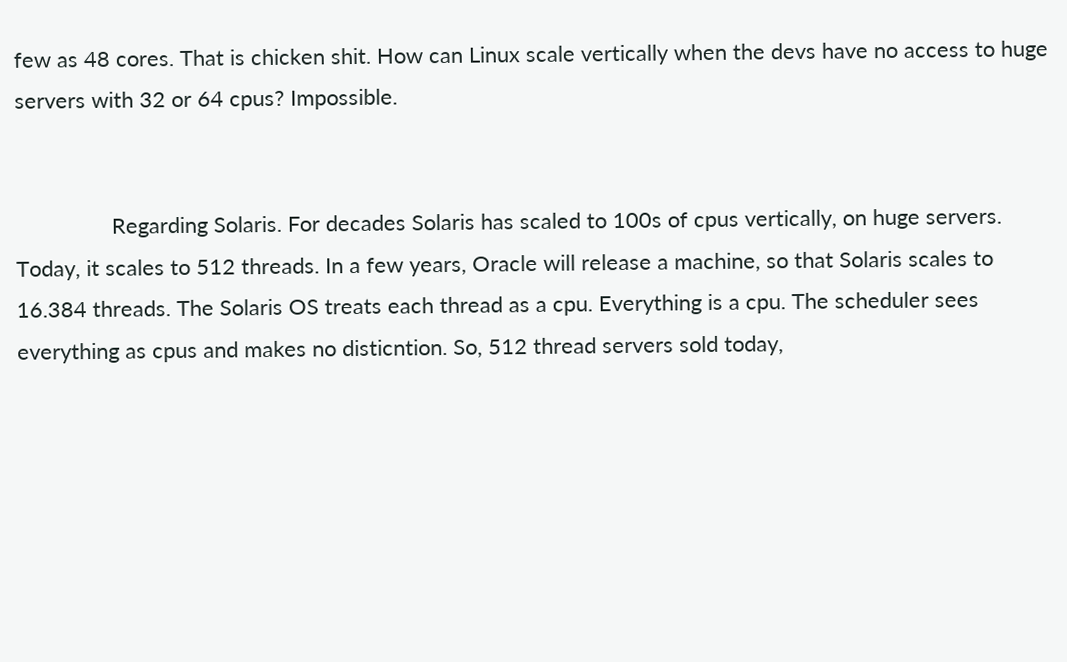few as 48 cores. That is chicken shit. How can Linux scale vertically when the devs have no access to huge servers with 32 or 64 cpus? Impossible.


                Regarding Solaris. For decades Solaris has scaled to 100s of cpus vertically, on huge servers. Today, it scales to 512 threads. In a few years, Oracle will release a machine, so that Solaris scales to 16.384 threads. The Solaris OS treats each thread as a cpu. Everything is a cpu. The scheduler sees everything as cpus and makes no disticntion. So, 512 thread servers sold today,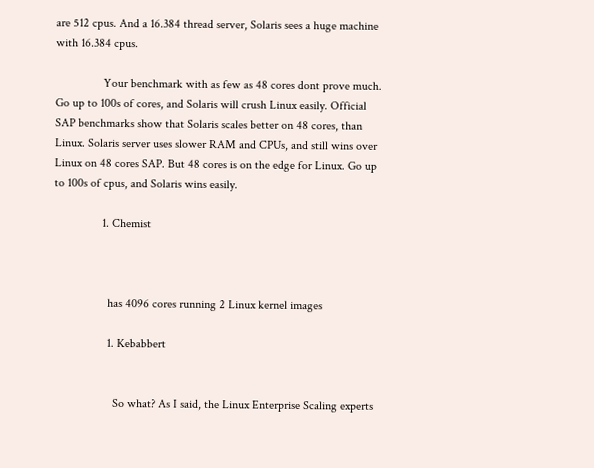are 512 cpus. And a 16.384 thread server, Solaris sees a huge machine with 16.384 cpus.

                Your benchmark with as few as 48 cores dont prove much. Go up to 100s of cores, and Solaris will crush Linux easily. Official SAP benchmarks show that Solaris scales better on 48 cores, than Linux. Solaris server uses slower RAM and CPUs, and still wins over Linux on 48 cores SAP. But 48 cores is on the edge for Linux. Go up to 100s of cpus, and Solaris wins easily.

                1. Chemist



                  has 4096 cores running 2 Linux kernel images

                  1. Kebabbert


                    So what? As I said, the Linux Enterprise Scaling experts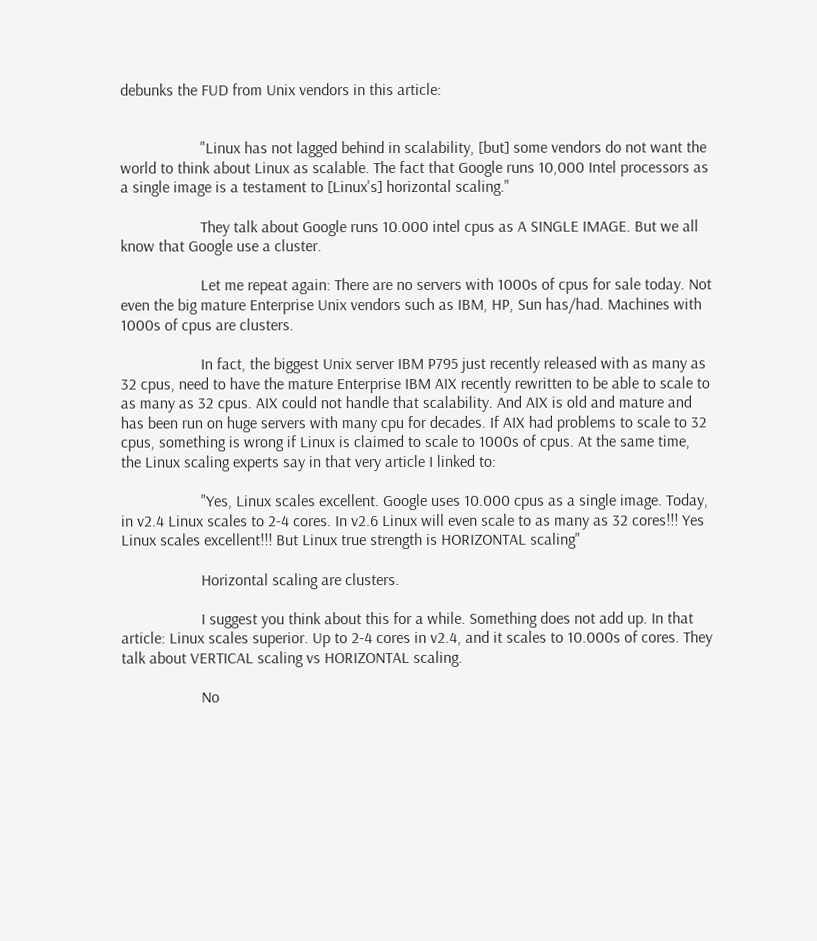debunks the FUD from Unix vendors in this article:


                    "Linux has not lagged behind in scalability, [but] some vendors do not want the world to think about Linux as scalable. The fact that Google runs 10,000 Intel processors as a single image is a testament to [Linux's] horizontal scaling."

                    They talk about Google runs 10.000 intel cpus as A SINGLE IMAGE. But we all know that Google use a cluster.

                    Let me repeat again: There are no servers with 1000s of cpus for sale today. Not even the big mature Enterprise Unix vendors such as IBM, HP, Sun has/had. Machines with 1000s of cpus are clusters.

                    In fact, the biggest Unix server IBM P795 just recently released with as many as 32 cpus, need to have the mature Enterprise IBM AIX recently rewritten to be able to scale to as many as 32 cpus. AIX could not handle that scalability. And AIX is old and mature and has been run on huge servers with many cpu for decades. If AIX had problems to scale to 32 cpus, something is wrong if Linux is claimed to scale to 1000s of cpus. At the same time, the Linux scaling experts say in that very article I linked to:

                    "Yes, Linux scales excellent. Google uses 10.000 cpus as a single image. Today, in v2.4 Linux scales to 2-4 cores. In v2.6 Linux will even scale to as many as 32 cores!!! Yes Linux scales excellent!!! But Linux true strength is HORIZONTAL scaling"

                    Horizontal scaling are clusters.

                    I suggest you think about this for a while. Something does not add up. In that article: Linux scales superior. Up to 2-4 cores in v2.4, and it scales to 10.000s of cores. They talk about VERTICAL scaling vs HORIZONTAL scaling.

                    No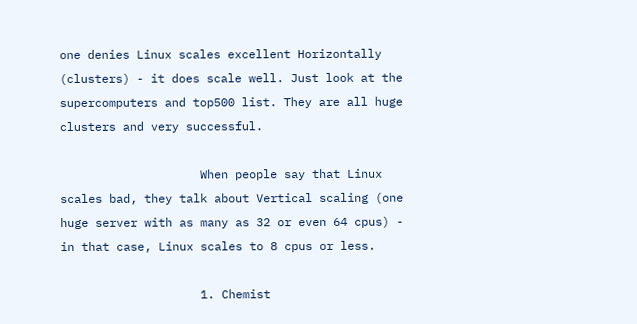one denies Linux scales excellent Horizontally (clusters) - it does scale well. Just look at the supercomputers and top500 list. They are all huge clusters and very successful.

                    When people say that Linux scales bad, they talk about Vertical scaling (one huge server with as many as 32 or even 64 cpus) - in that case, Linux scales to 8 cpus or less.

                    1. Chemist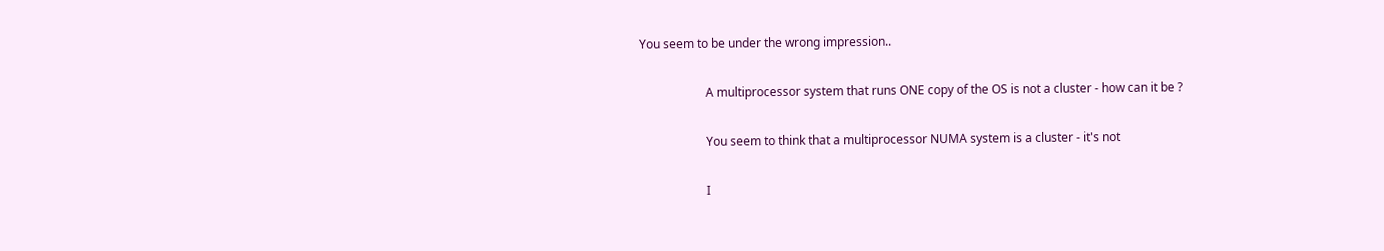You seem to be under the wrong impression..

                      A multiprocessor system that runs ONE copy of the OS is not a cluster - how can it be ?

                      You seem to think that a multiprocessor NUMA system is a cluster - it's not

                      I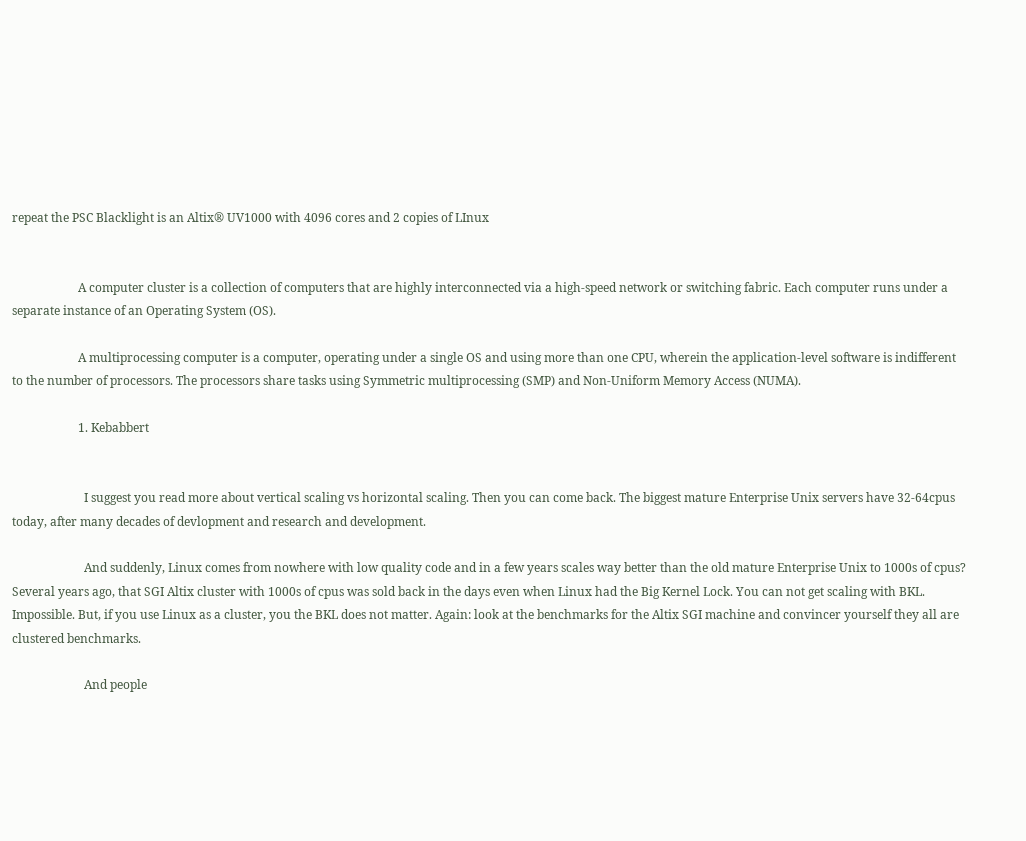repeat the PSC Blacklight is an Altix® UV1000 with 4096 cores and 2 copies of LInux


                      A computer cluster is a collection of computers that are highly interconnected via a high-speed network or switching fabric. Each computer runs under a separate instance of an Operating System (OS).

                      A multiprocessing computer is a computer, operating under a single OS and using more than one CPU, wherein the application-level software is indifferent to the number of processors. The processors share tasks using Symmetric multiprocessing (SMP) and Non-Uniform Memory Access (NUMA).

                      1. Kebabbert


                        I suggest you read more about vertical scaling vs horizontal scaling. Then you can come back. The biggest mature Enterprise Unix servers have 32-64cpus today, after many decades of devlopment and research and development.

                        And suddenly, Linux comes from nowhere with low quality code and in a few years scales way better than the old mature Enterprise Unix to 1000s of cpus? Several years ago, that SGI Altix cluster with 1000s of cpus was sold back in the days even when Linux had the Big Kernel Lock. You can not get scaling with BKL. Impossible. But, if you use Linux as a cluster, you the BKL does not matter. Again: look at the benchmarks for the Altix SGI machine and convincer yourself they all are clustered benchmarks.

                        And people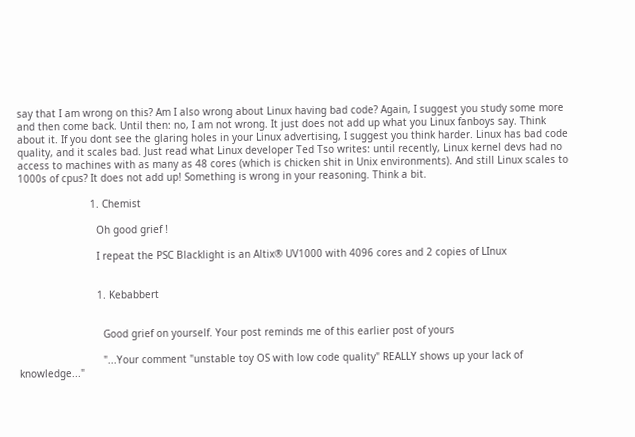say that I am wrong on this? Am I also wrong about Linux having bad code? Again, I suggest you study some more and then come back. Until then: no, I am not wrong. It just does not add up what you Linux fanboys say. Think about it. If you dont see the glaring holes in your Linux advertising, I suggest you think harder. Linux has bad code quality, and it scales bad. Just read what Linux developer Ted Tso writes: until recently, Linux kernel devs had no access to machines with as many as 48 cores (which is chicken shit in Unix environments). And still Linux scales to 1000s of cpus? It does not add up! Something is wrong in your reasoning. Think a bit.

                        1. Chemist

                          Oh good grief !

                          I repeat the PSC Blacklight is an Altix® UV1000 with 4096 cores and 2 copies of LInux


                          1. Kebabbert


                            Good grief on yourself. Your post reminds me of this earlier post of yours

                            "...Your comment "unstable toy OS with low code quality" REALLY shows up your lack of knowledge..."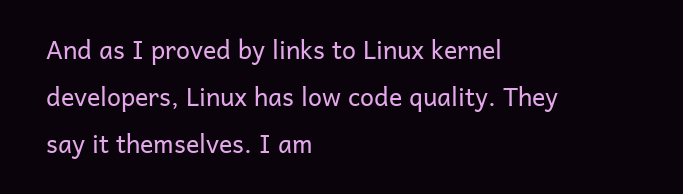And as I proved by links to Linux kernel developers, Linux has low code quality. They say it themselves. I am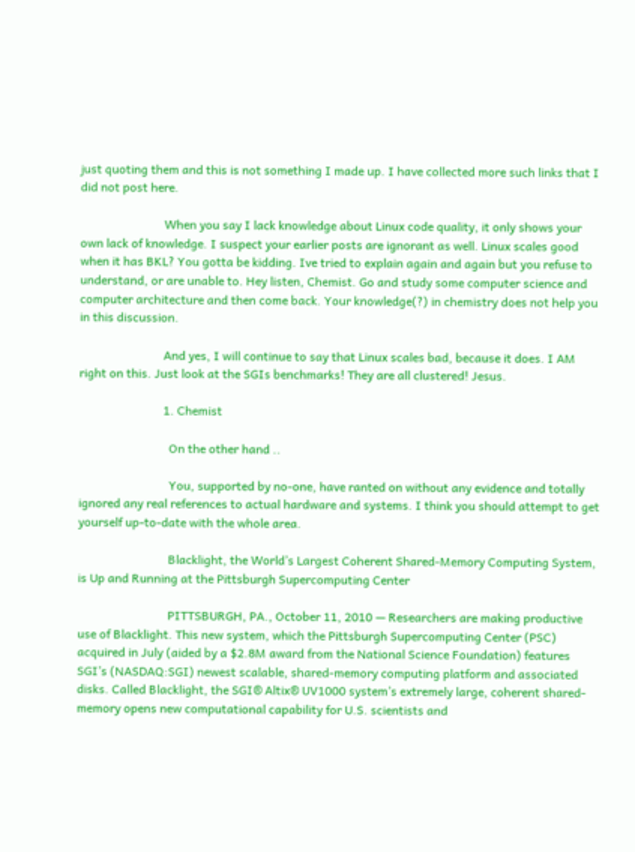just quoting them and this is not something I made up. I have collected more such links that I did not post here.

                            When you say I lack knowledge about Linux code quality, it only shows your own lack of knowledge. I suspect your earlier posts are ignorant as well. Linux scales good when it has BKL? You gotta be kidding. Ive tried to explain again and again but you refuse to understand, or are unable to. Hey listen, Chemist. Go and study some computer science and computer architecture and then come back. Your knowledge(?) in chemistry does not help you in this discussion.

                            And yes, I will continue to say that Linux scales bad, because it does. I AM right on this. Just look at the SGIs benchmarks! They are all clustered! Jesus.

                            1. Chemist

                              On the other hand ..

                              You, supported by no-one, have ranted on without any evidence and totally ignored any real references to actual hardware and systems. I think you should attempt to get yourself up-to-date with the whole area.

                              Blacklight, the World’s Largest Coherent Shared-Memory Computing System, is Up and Running at the Pittsburgh Supercomputing Center

                              PITTSBURGH, PA., October 11, 2010 — Researchers are making productive use of Blacklight. This new system, which the Pittsburgh Supercomputing Center (PSC) acquired in July (aided by a $2.8M award from the National Science Foundation) features SGI’s (NASDAQ:SGI) newest scalable, shared-memory computing platform and associated disks. Called Blacklight, the SGI® Altix® UV1000 system’s extremely large, coherent shared-memory opens new computational capability for U.S. scientists and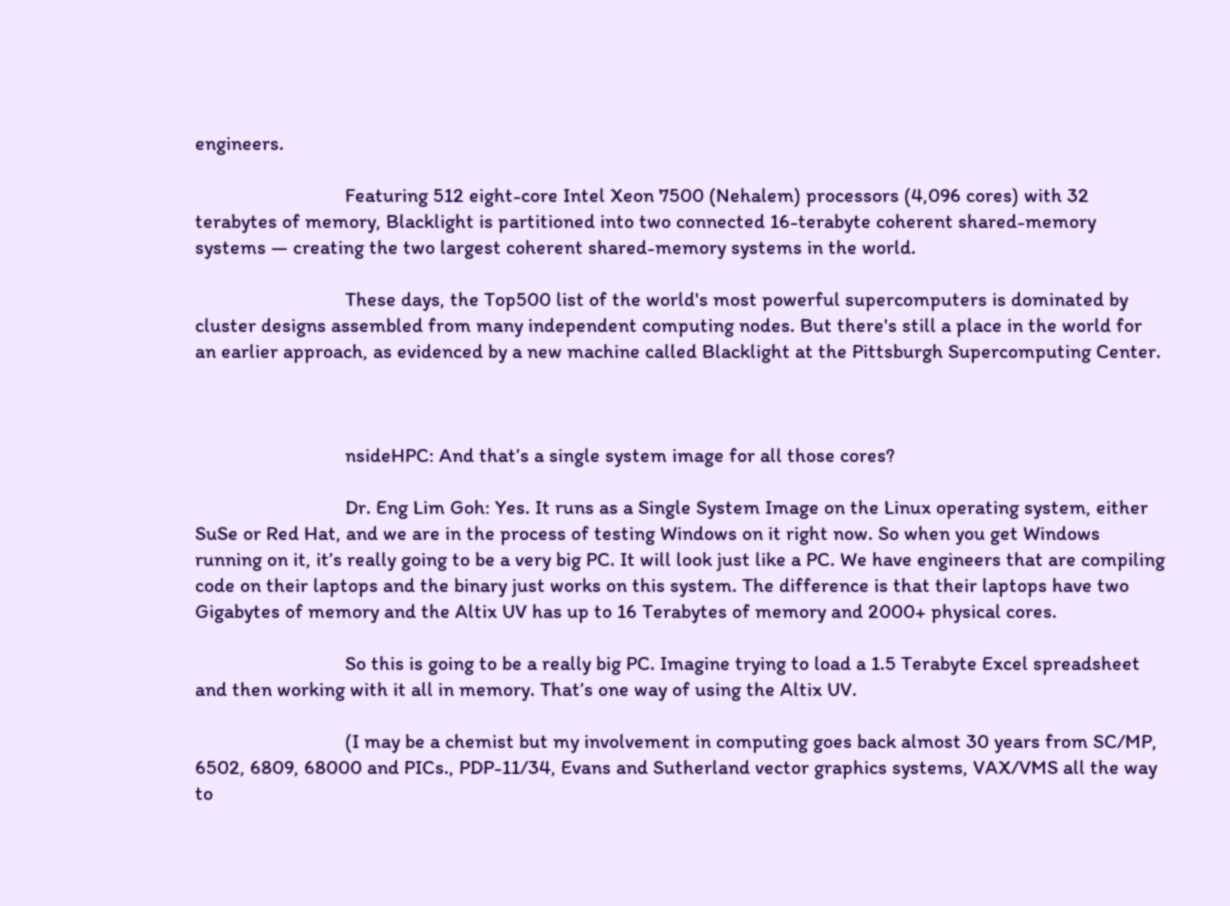engineers.

                              Featuring 512 eight-core Intel Xeon 7500 (Nehalem) processors (4,096 cores) with 32 terabytes of memory, Blacklight is partitioned into two connected 16-terabyte coherent shared-memory systems — creating the two largest coherent shared-memory systems in the world.

                              These days, the Top500 list of the world's most powerful supercomputers is dominated by cluster designs assembled from many independent computing nodes. But there's still a place in the world for an earlier approach, as evidenced by a new machine called Blacklight at the Pittsburgh Supercomputing Center.



                              nsideHPC: And that’s a single system image for all those cores?

                              Dr. Eng Lim Goh: Yes. It runs as a Single System Image on the Linux operating system, either SuSe or Red Hat, and we are in the process of testing Windows on it right now. So when you get Windows running on it, it’s really going to be a very big PC. It will look just like a PC. We have engineers that are compiling code on their laptops and the binary just works on this system. The difference is that their laptops have two Gigabytes of memory and the Altix UV has up to 16 Terabytes of memory and 2000+ physical cores.

                              So this is going to be a really big PC. Imagine trying to load a 1.5 Terabyte Excel spreadsheet and then working with it all in memory. That’s one way of using the Altix UV.

                              (I may be a chemist but my involvement in computing goes back almost 30 years from SC/MP, 6502, 6809, 68000 and PICs., PDP-11/34, Evans and Sutherland vector graphics systems, VAX/VMS all the way to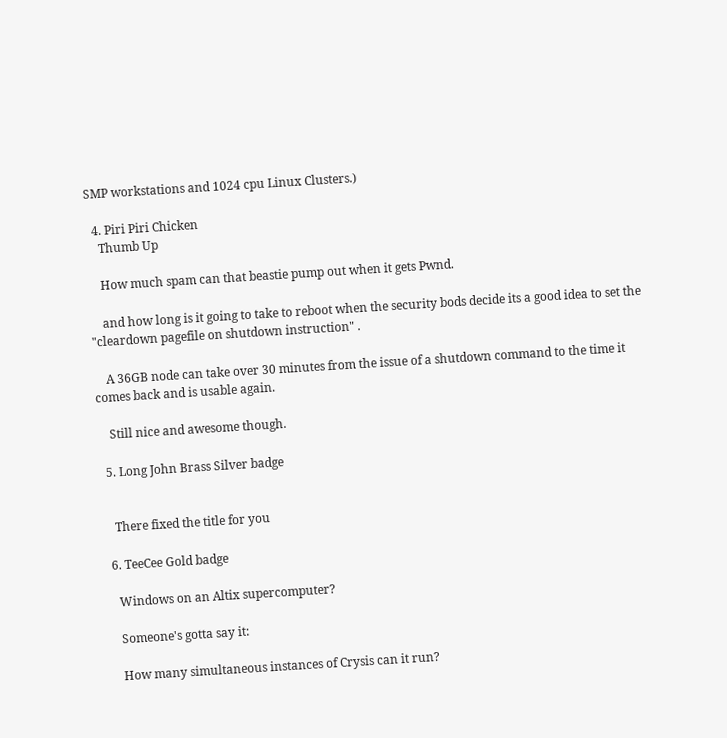SMP workstations and 1024 cpu Linux Clusters.)

  4. Piri Piri Chicken
    Thumb Up

    How much spam can that beastie pump out when it gets Pwnd.

    and how long is it going to take to reboot when the security bods decide its a good idea to set the "cleardown pagefile on shutdown instruction" .

    A 36GB node can take over 30 minutes from the issue of a shutdown command to the time it comes back and is usable again.

    Still nice and awesome though.

  5. Long John Brass Silver badge


    There fixed the title for you

  6. TeeCee Gold badge

    Windows on an Altix supercomputer?

    Someone's gotta say it:

    How many simultaneous instances of Crysis can it run?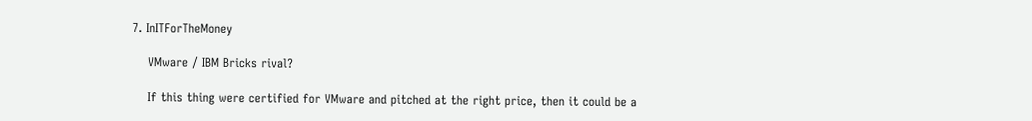7. InITForTheMoney

    VMware / IBM Bricks rival?

    If this thing were certified for VMware and pitched at the right price, then it could be a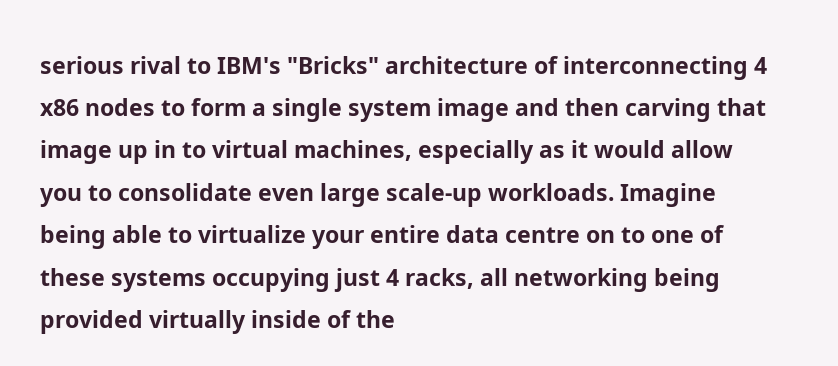serious rival to IBM's "Bricks" architecture of interconnecting 4 x86 nodes to form a single system image and then carving that image up in to virtual machines, especially as it would allow you to consolidate even large scale-up workloads. Imagine being able to virtualize your entire data centre on to one of these systems occupying just 4 racks, all networking being provided virtually inside of the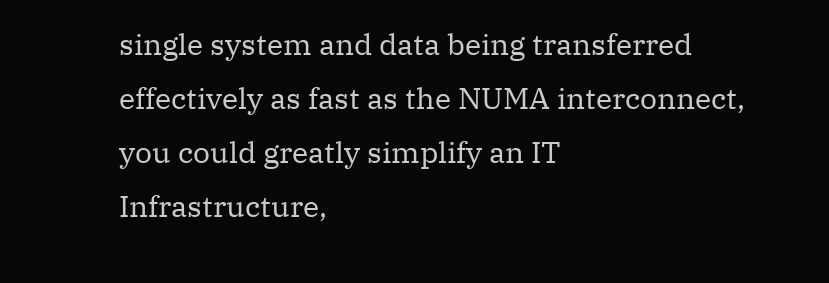single system and data being transferred effectively as fast as the NUMA interconnect, you could greatly simplify an IT Infrastructure,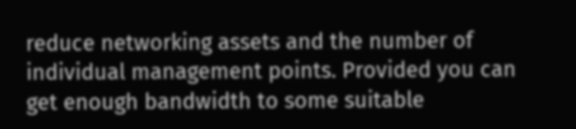reduce networking assets and the number of individual management points. Provided you can get enough bandwidth to some suitable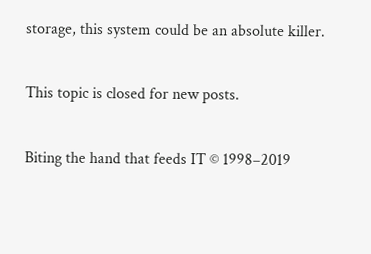storage, this system could be an absolute killer.

This topic is closed for new posts.

Biting the hand that feeds IT © 1998–2019